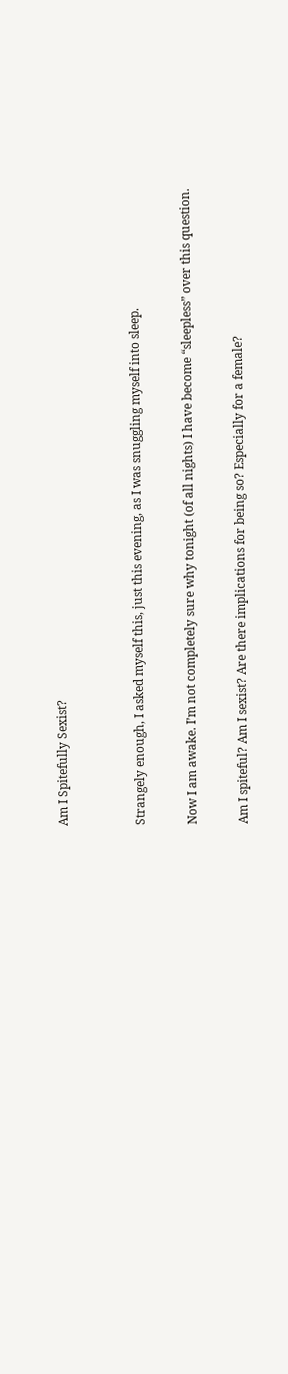Am I Spitefully Sexist?


Strangely enough, I asked myself this, just this evening, as I was snuggling myself into sleep.

Now I am awake. I’m not completely sure why tonight (of all nights) I have become “sleepless” over this question.

Am I spiteful? Am I sexist? Are there implications for being so? Especially for a female?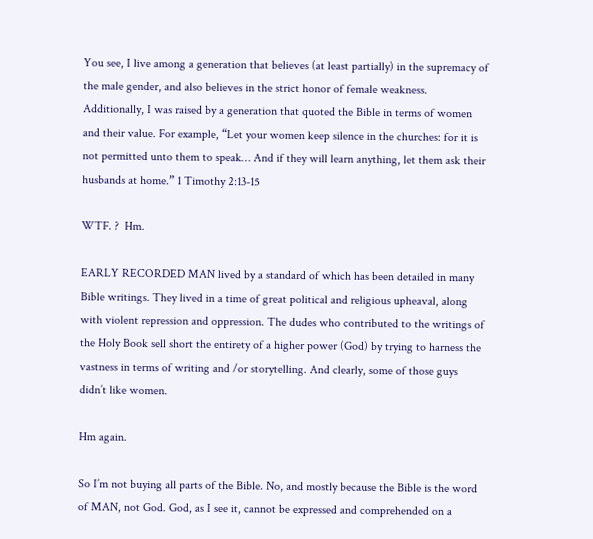You see, I live among a generation that believes (at least partially) in the supremacy of the male gender, and also believes in the strict honor of female weakness. Additionally, I was raised by a generation that quoted the Bible in terms of women and their value. For example, “Let your women keep silence in the churches: for it is not permitted unto them to speak… And if they will learn anything, let them ask their husbands at home.” 1 Timothy 2:13-15

WTF. ?  Hm.

EARLY RECORDED MAN lived by a standard of which has been detailed in many Bible writings. They lived in a time of great political and religious upheaval, along with violent repression and oppression. The dudes who contributed to the writings of the Holy Book sell short the entirety of a higher power (God) by trying to harness the vastness in terms of writing and /or storytelling. And clearly, some of those guys didn’t like women.

Hm again.

So I’m not buying all parts of the Bible. No, and mostly because the Bible is the word of MAN, not God. God, as I see it, cannot be expressed and comprehended on a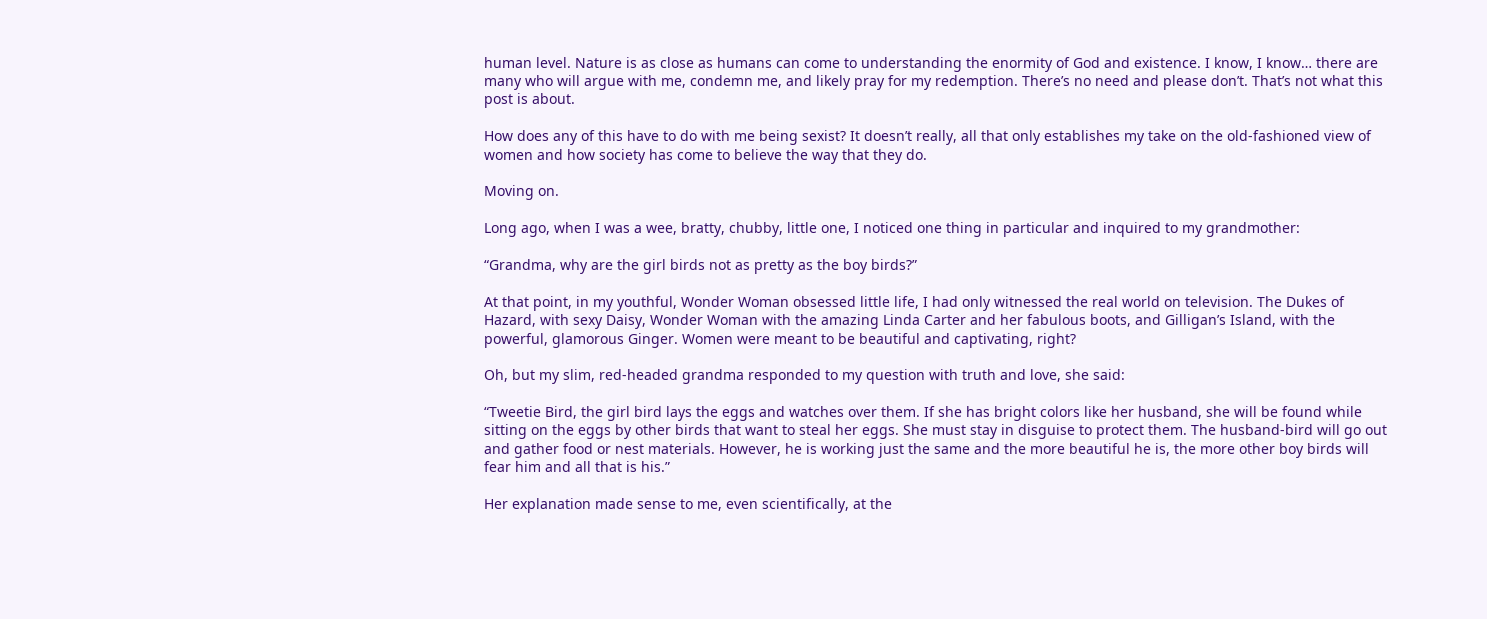human level. Nature is as close as humans can come to understanding the enormity of God and existence. I know, I know… there are many who will argue with me, condemn me, and likely pray for my redemption. There’s no need and please don’t. That’s not what this post is about.

How does any of this have to do with me being sexist? It doesn’t really, all that only establishes my take on the old-fashioned view of women and how society has come to believe the way that they do.

Moving on.

Long ago, when I was a wee, bratty, chubby, little one, I noticed one thing in particular and inquired to my grandmother:

“Grandma, why are the girl birds not as pretty as the boy birds?”

At that point, in my youthful, Wonder Woman obsessed little life, I had only witnessed the real world on television. The Dukes of Hazard, with sexy Daisy, Wonder Woman with the amazing Linda Carter and her fabulous boots, and Gilligan’s Island, with the powerful, glamorous Ginger. Women were meant to be beautiful and captivating, right?

Oh, but my slim, red-headed grandma responded to my question with truth and love, she said:

“Tweetie Bird, the girl bird lays the eggs and watches over them. If she has bright colors like her husband, she will be found while sitting on the eggs by other birds that want to steal her eggs. She must stay in disguise to protect them. The husband-bird will go out and gather food or nest materials. However, he is working just the same and the more beautiful he is, the more other boy birds will fear him and all that is his.”

Her explanation made sense to me, even scientifically, at the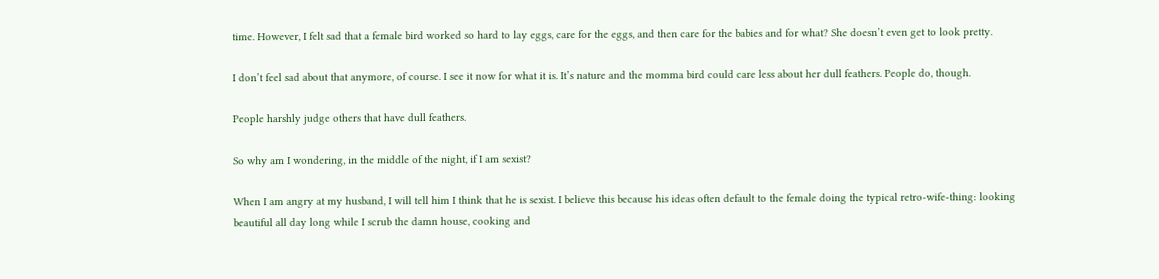time. However, I felt sad that a female bird worked so hard to lay eggs, care for the eggs, and then care for the babies and for what? She doesn’t even get to look pretty.

I don’t feel sad about that anymore, of course. I see it now for what it is. It’s nature and the momma bird could care less about her dull feathers. People do, though.

People harshly judge others that have dull feathers.

So why am I wondering, in the middle of the night, if I am sexist?

When I am angry at my husband, I will tell him I think that he is sexist. I believe this because his ideas often default to the female doing the typical retro-wife-thing: looking beautiful all day long while I scrub the damn house, cooking and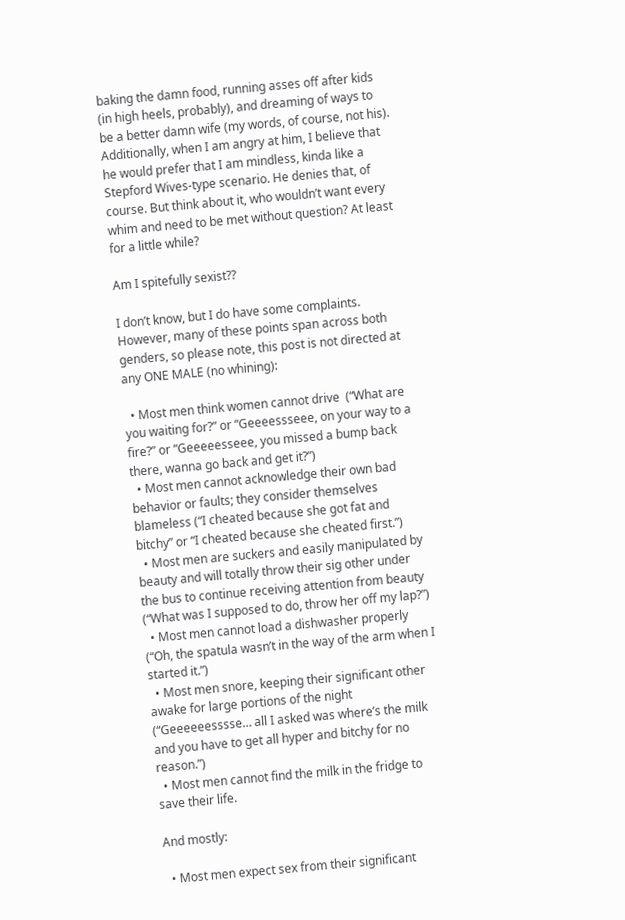baking the damn food, running asses off after kids (in high heels, probably), and dreaming of ways to be a better damn wife (my words, of course, not his). Additionally, when I am angry at him, I believe that he would prefer that I am mindless, kinda like a Stepford Wives-type scenario. He denies that, of course. But think about it, who wouldn’t want every whim and need to be met without question? At least for a little while?

Am I spitefully sexist??

I don’t know, but I do have some complaints. However, many of these points span across both genders, so please note, this post is not directed at any ONE MALE (no whining):

  • Most men think women cannot drive  (“What are you waiting for?” or “Geeeessseee, on your way to a fire?” or “Geeeeesseee, you missed a bump back there, wanna go back and get it?”)
  • Most men cannot acknowledge their own bad behavior or faults; they consider themselves blameless (“I cheated because she got fat and bitchy” or “I cheated because she cheated first.”)
  • Most men are suckers and easily manipulated by beauty and will totally throw their sig other under the bus to continue receiving attention from beauty (“What was I supposed to do, throw her off my lap?”)
  • Most men cannot load a dishwasher properly (“Oh, the spatula wasn’t in the way of the arm when I started it.”)
  • Most men snore, keeping their significant other awake for large portions of the night (“Geeeeeesssse… all I asked was where’s the milk and you have to get all hyper and bitchy for no reason.”)
  • Most men cannot find the milk in the fridge to save their life.

And mostly:

  • Most men expect sex from their significant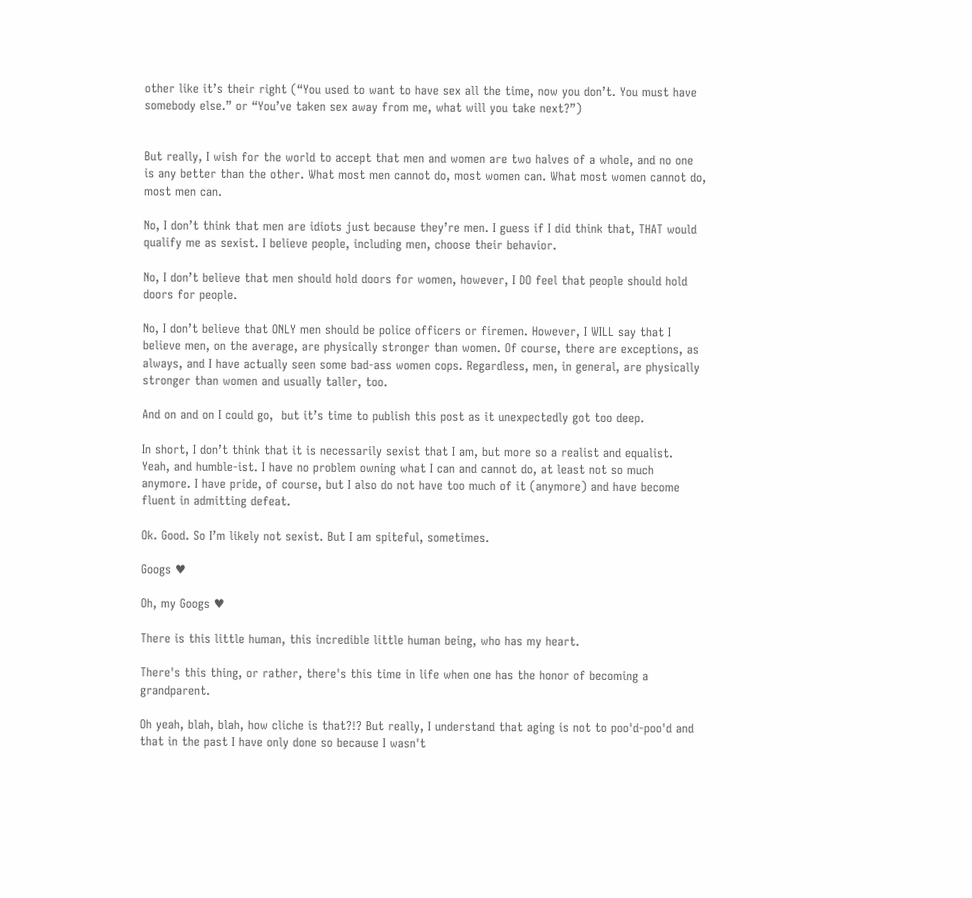other like it’s their right (“You used to want to have sex all the time, now you don’t. You must have somebody else.” or “You’ve taken sex away from me, what will you take next?”)


But really, I wish for the world to accept that men and women are two halves of a whole, and no one is any better than the other. What most men cannot do, most women can. What most women cannot do, most men can.

No, I don’t think that men are idiots just because they’re men. I guess if I did think that, THAT would qualify me as sexist. I believe people, including men, choose their behavior.

No, I don’t believe that men should hold doors for women, however, I DO feel that people should hold doors for people.

No, I don’t believe that ONLY men should be police officers or firemen. However, I WILL say that I believe men, on the average, are physically stronger than women. Of course, there are exceptions, as always, and I have actually seen some bad-ass women cops. Regardless, men, in general, are physically stronger than women and usually taller, too.

And on and on I could go,  but it’s time to publish this post as it unexpectedly got too deep.

In short, I don’t think that it is necessarily sexist that I am, but more so a realist and equalist. Yeah, and humble-ist. I have no problem owning what I can and cannot do, at least not so much anymore. I have pride, of course, but I also do not have too much of it (anymore) and have become fluent in admitting defeat.

Ok. Good. So I’m likely not sexist. But I am spiteful, sometimes.

Googs ♥

Oh, my Googs ♥

There is this little human, this incredible little human being, who has my heart.

There's this thing, or rather, there's this time in life when one has the honor of becoming a grandparent.

Oh yeah, blah, blah, how cliche is that?!? But really, I understand that aging is not to poo'd-poo'd and that in the past I have only done so because I wasn't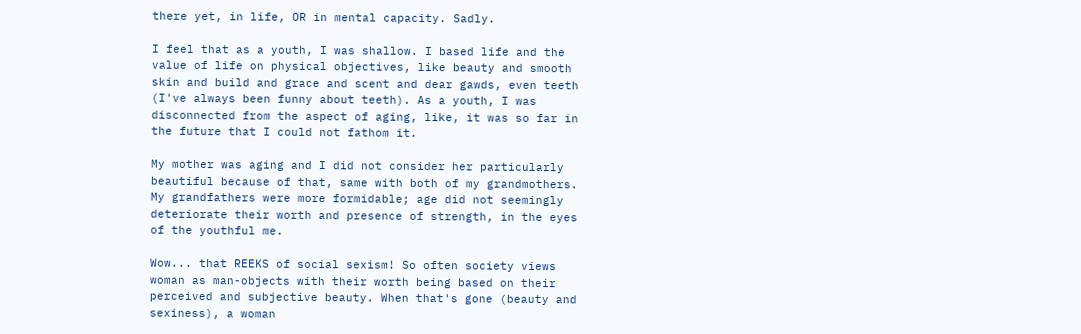there yet, in life, OR in mental capacity. Sadly.

I feel that as a youth, I was shallow. I based life and the value of life on physical objectives, like beauty and smooth skin and build and grace and scent and dear gawds, even teeth (I've always been funny about teeth). As a youth, I was disconnected from the aspect of aging, like, it was so far in the future that I could not fathom it.

My mother was aging and I did not consider her particularly beautiful because of that, same with both of my grandmothers. My grandfathers were more formidable; age did not seemingly deteriorate their worth and presence of strength, in the eyes of the youthful me.

Wow... that REEKS of social sexism! So often society views woman as man-objects with their worth being based on their perceived and subjective beauty. When that's gone (beauty and sexiness), a woman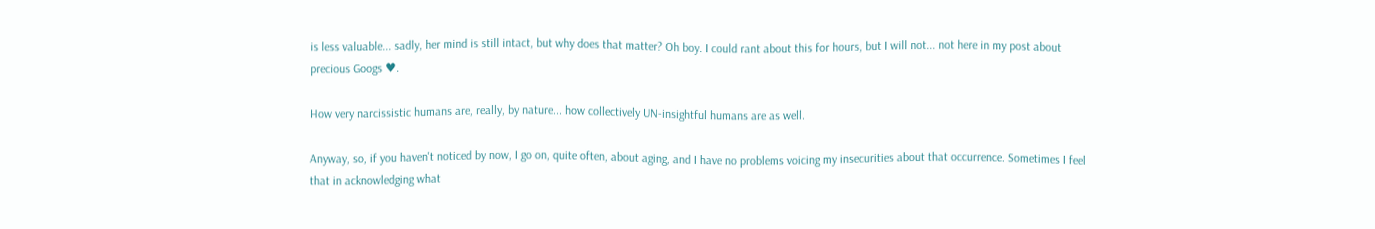is less valuable... sadly, her mind is still intact, but why does that matter? Oh boy. I could rant about this for hours, but I will not... not here in my post about precious Googs ♥.

How very narcissistic humans are, really, by nature... how collectively UN-insightful humans are as well.

Anyway, so, if you haven't noticed by now, I go on, quite often, about aging, and I have no problems voicing my insecurities about that occurrence. Sometimes I feel that in acknowledging what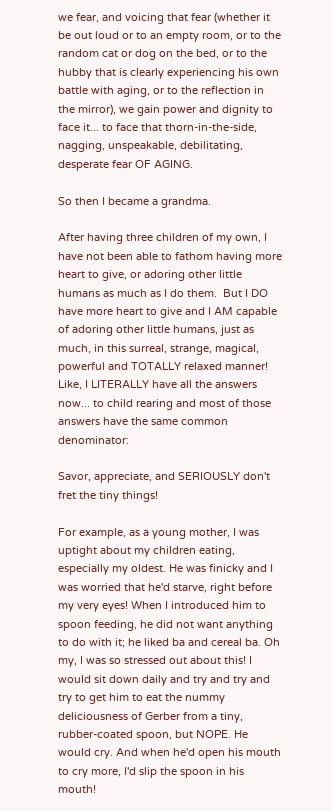we fear, and voicing that fear (whether it be out loud or to an empty room, or to the random cat or dog on the bed, or to the hubby that is clearly experiencing his own battle with aging, or to the reflection in the mirror), we gain power and dignity to face it... to face that thorn-in-the-side, nagging, unspeakable, debilitating, desperate fear OF AGING.

So then I became a grandma.

After having three children of my own, I have not been able to fathom having more heart to give, or adoring other little humans as much as I do them.  But I DO have more heart to give and I AM capable of adoring other little humans, just as much, in this surreal, strange, magical, powerful and TOTALLY relaxed manner! Like, I LITERALLY have all the answers now... to child rearing and most of those answers have the same common denominator:

Savor, appreciate, and SERIOUSLY don't fret the tiny things!

For example, as a young mother, I was uptight about my children eating, especially my oldest. He was finicky and I was worried that he'd starve, right before my very eyes! When I introduced him to spoon feeding, he did not want anything to do with it; he liked ba and cereal ba. Oh my, I was so stressed out about this! I would sit down daily and try and try and try to get him to eat the nummy deliciousness of Gerber from a tiny, rubber-coated spoon, but NOPE. He would cry. And when he'd open his mouth to cry more, I'd slip the spoon in his mouth!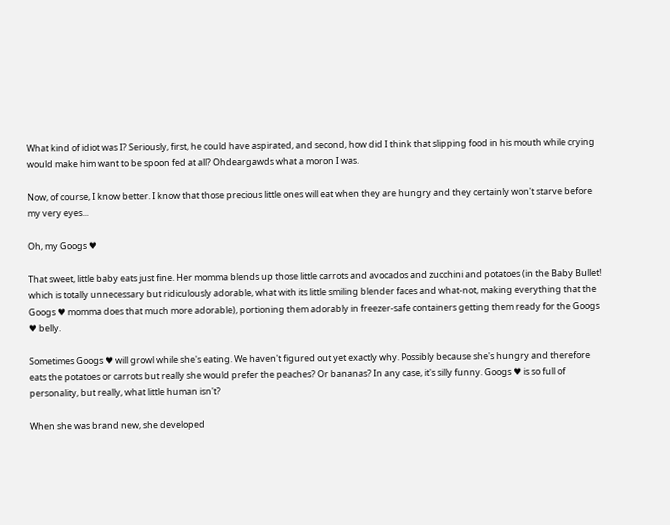What kind of idiot was I? Seriously, first, he could have aspirated, and second, how did I think that slipping food in his mouth while crying would make him want to be spoon fed at all? Ohdeargawds what a moron I was.

Now, of course, I know better. I know that those precious little ones will eat when they are hungry and they certainly won't starve before my very eyes...

Oh, my Googs ♥

That sweet, little baby eats just fine. Her momma blends up those little carrots and avocados and zucchini and potatoes (in the Baby Bullet! which is totally unnecessary but ridiculously adorable, what with its little smiling blender faces and what-not, making everything that the Googs ♥ momma does that much more adorable), portioning them adorably in freezer-safe containers getting them ready for the Googs ♥ belly.

Sometimes Googs ♥ will growl while she's eating. We haven't figured out yet exactly why. Possibly because she's hungry and therefore eats the potatoes or carrots but really she would prefer the peaches? Or bananas? In any case, it's silly funny. Googs ♥ is so full of personality, but really, what little human isn't?

When she was brand new, she developed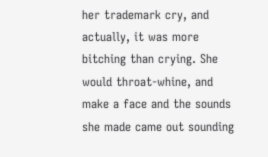her trademark cry, and actually, it was more bitching than crying. She would throat-whine, and make a face and the sounds she made came out sounding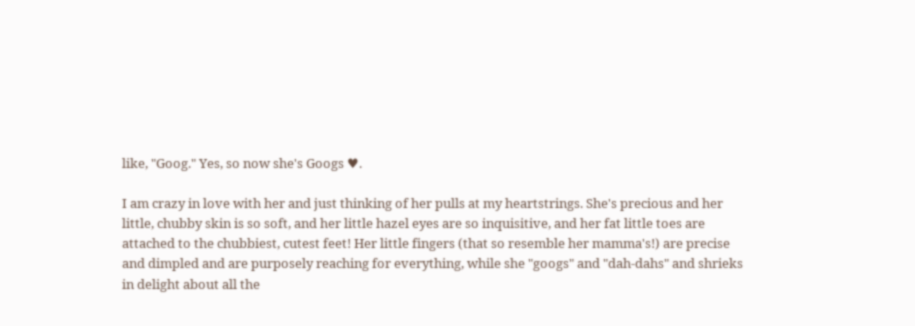like, "Goog." Yes, so now she's Googs ♥.

I am crazy in love with her and just thinking of her pulls at my heartstrings. She's precious and her little, chubby skin is so soft, and her little hazel eyes are so inquisitive, and her fat little toes are attached to the chubbiest, cutest feet! Her little fingers (that so resemble her mamma's!) are precise and dimpled and are purposely reaching for everything, while she "googs" and "dah-dahs" and shrieks in delight about all the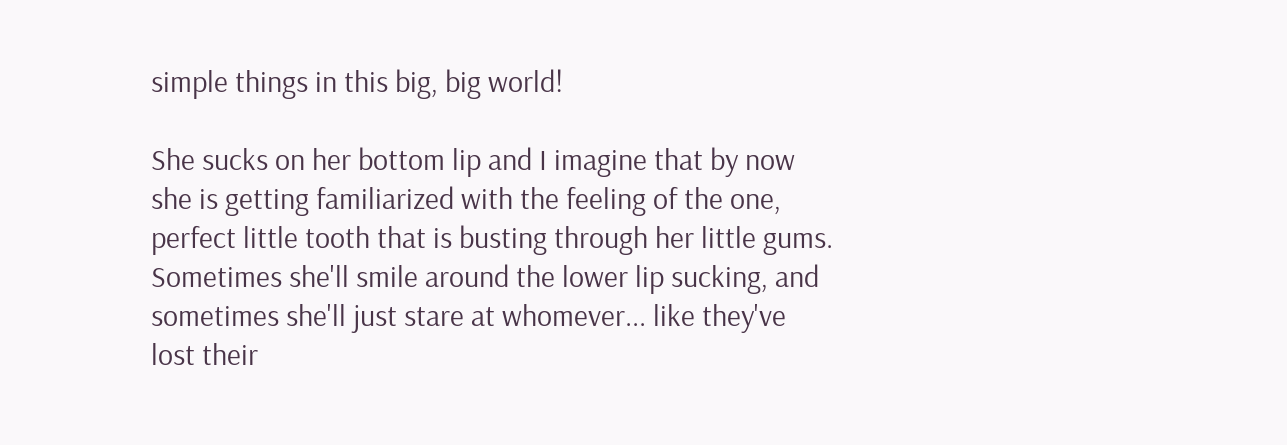simple things in this big, big world!

She sucks on her bottom lip and I imagine that by now she is getting familiarized with the feeling of the one, perfect little tooth that is busting through her little gums. Sometimes she'll smile around the lower lip sucking, and sometimes she'll just stare at whomever... like they've lost their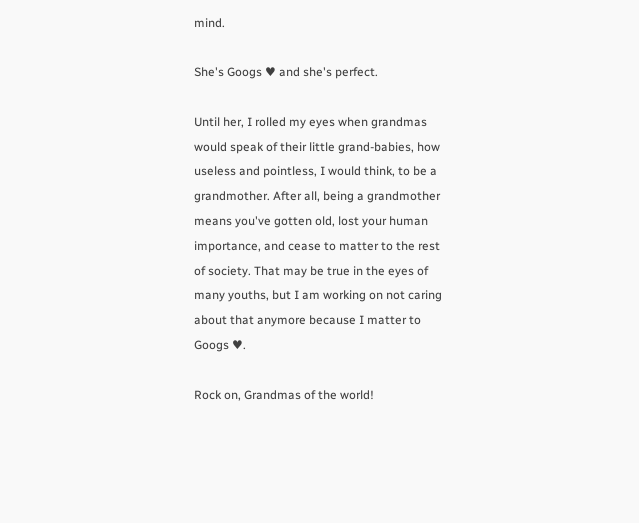mind.

She's Googs ♥ and she's perfect.

Until her, I rolled my eyes when grandmas would speak of their little grand-babies, how useless and pointless, I would think, to be a grandmother. After all, being a grandmother means you've gotten old, lost your human importance, and cease to matter to the rest of society. That may be true in the eyes of many youths, but I am working on not caring about that anymore because I matter to Googs ♥.

Rock on, Grandmas of the world!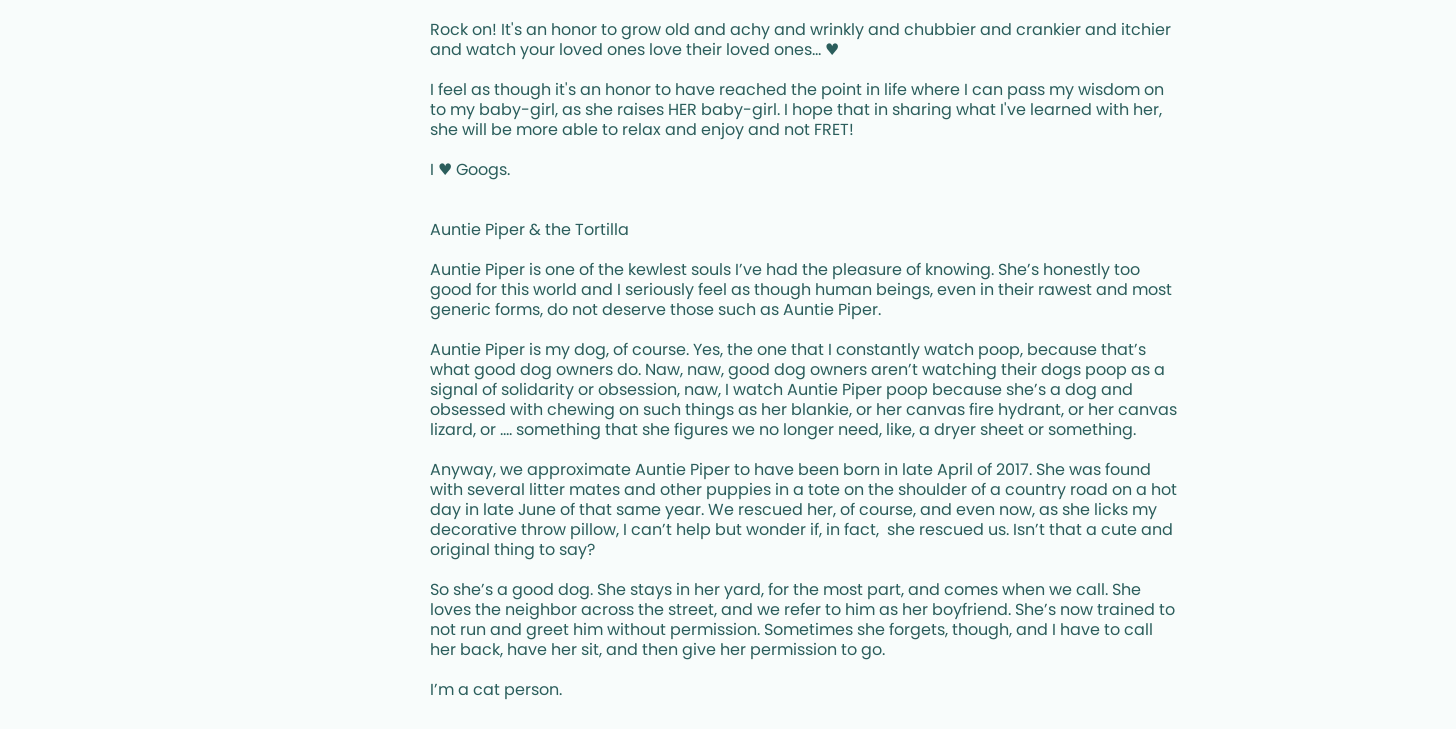Rock on! It's an honor to grow old and achy and wrinkly and chubbier and crankier and itchier and watch your loved ones love their loved ones... ♥

I feel as though it's an honor to have reached the point in life where I can pass my wisdom on to my baby-girl, as she raises HER baby-girl. I hope that in sharing what I've learned with her, she will be more able to relax and enjoy and not FRET!

I ♥ Googs.


Auntie Piper & the Tortilla

Auntie Piper is one of the kewlest souls I’ve had the pleasure of knowing. She’s honestly too good for this world and I seriously feel as though human beings, even in their rawest and most generic forms, do not deserve those such as Auntie Piper.

Auntie Piper is my dog, of course. Yes, the one that I constantly watch poop, because that’s what good dog owners do. Naw, naw, good dog owners aren’t watching their dogs poop as a signal of solidarity or obsession, naw, I watch Auntie Piper poop because she’s a dog and obsessed with chewing on such things as her blankie, or her canvas fire hydrant, or her canvas lizard, or …. something that she figures we no longer need, like, a dryer sheet or something.

Anyway, we approximate Auntie Piper to have been born in late April of 2017. She was found with several litter mates and other puppies in a tote on the shoulder of a country road on a hot day in late June of that same year. We rescued her, of course, and even now, as she licks my decorative throw pillow, I can’t help but wonder if, in fact,  she rescued us. Isn’t that a cute and original thing to say?

So she’s a good dog. She stays in her yard, for the most part, and comes when we call. She loves the neighbor across the street, and we refer to him as her boyfriend. She’s now trained to not run and greet him without permission. Sometimes she forgets, though, and I have to call her back, have her sit, and then give her permission to go.

I’m a cat person.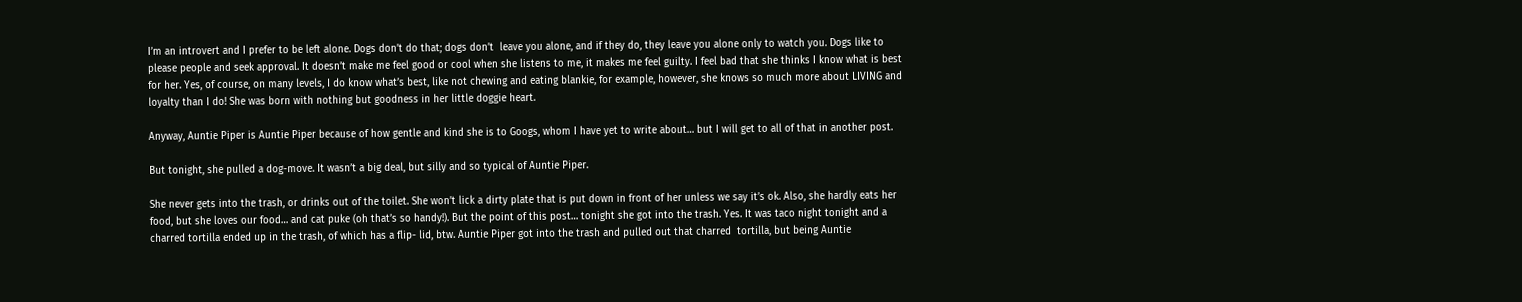I’m an introvert and I prefer to be left alone. Dogs don’t do that; dogs don’t  leave you alone, and if they do, they leave you alone only to watch you. Dogs like to please people and seek approval. It doesn’t make me feel good or cool when she listens to me, it makes me feel guilty. I feel bad that she thinks I know what is best for her. Yes, of course, on many levels, I do know what’s best, like not chewing and eating blankie, for example, however, she knows so much more about LIVING and loyalty than I do! She was born with nothing but goodness in her little doggie heart.

Anyway, Auntie Piper is Auntie Piper because of how gentle and kind she is to Googs, whom I have yet to write about… but I will get to all of that in another post.

But tonight, she pulled a dog-move. It wasn’t a big deal, but silly and so typical of Auntie Piper.

She never gets into the trash, or drinks out of the toilet. She won’t lick a dirty plate that is put down in front of her unless we say it’s ok. Also, she hardly eats her food, but she loves our food… and cat puke (oh that’s so handy!). But the point of this post… tonight she got into the trash. Yes. It was taco night tonight and a charred tortilla ended up in the trash, of which has a flip- lid, btw. Auntie Piper got into the trash and pulled out that charred  tortilla, but being Auntie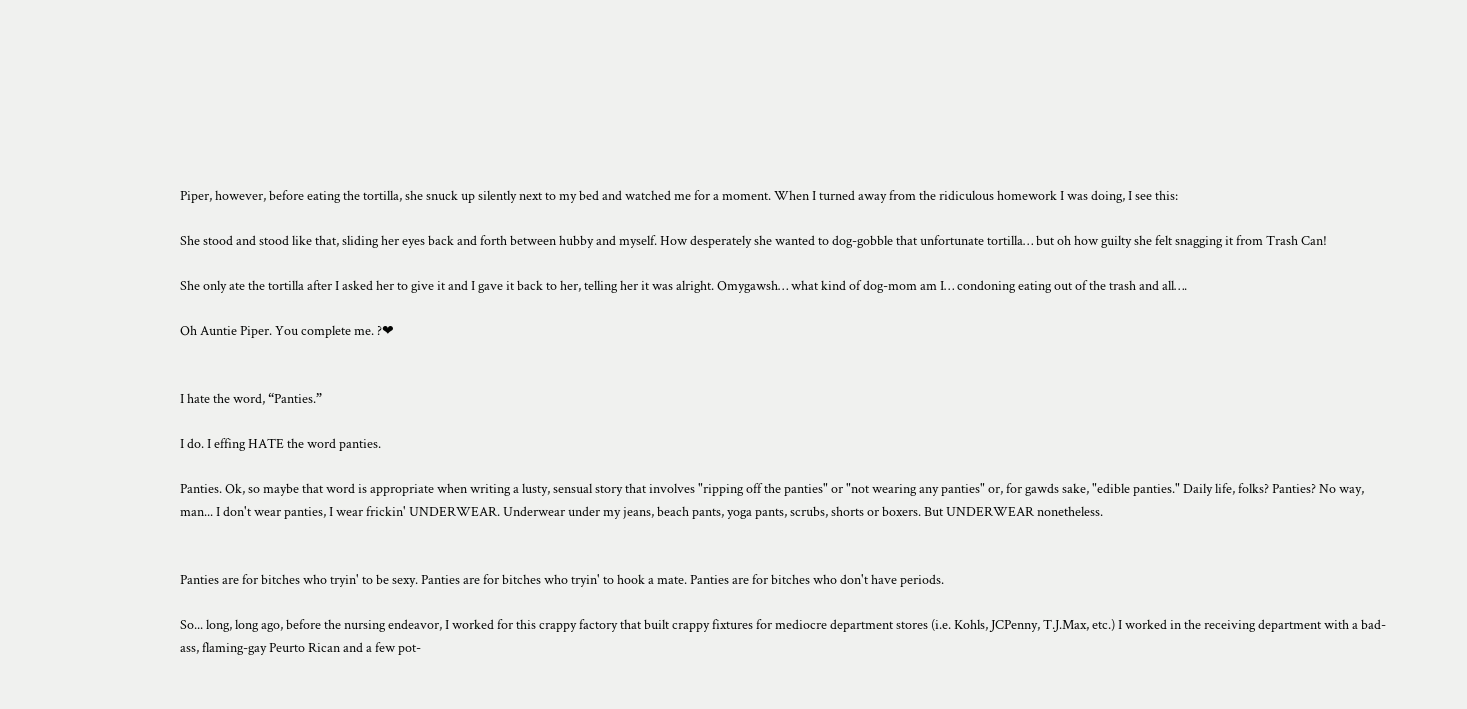Piper, however, before eating the tortilla, she snuck up silently next to my bed and watched me for a moment. When I turned away from the ridiculous homework I was doing, I see this:

She stood and stood like that, sliding her eyes back and forth between hubby and myself. How desperately she wanted to dog-gobble that unfortunate tortilla… but oh how guilty she felt snagging it from Trash Can!

She only ate the tortilla after I asked her to give it and I gave it back to her, telling her it was alright. Omygawsh… what kind of dog-mom am I… condoning eating out of the trash and all….

Oh Auntie Piper. You complete me. ?❤


I hate the word, “Panties.”

I do. I effing HATE the word panties.

Panties. Ok, so maybe that word is appropriate when writing a lusty, sensual story that involves "ripping off the panties" or "not wearing any panties" or, for gawds sake, "edible panties." Daily life, folks? Panties? No way, man... I don't wear panties, I wear frickin' UNDERWEAR. Underwear under my jeans, beach pants, yoga pants, scrubs, shorts or boxers. But UNDERWEAR nonetheless.


Panties are for bitches who tryin' to be sexy. Panties are for bitches who tryin' to hook a mate. Panties are for bitches who don't have periods.

So... long, long ago, before the nursing endeavor, I worked for this crappy factory that built crappy fixtures for mediocre department stores (i.e. Kohls, JCPenny, T.J.Max, etc.) I worked in the receiving department with a bad-ass, flaming-gay Peurto Rican and a few pot-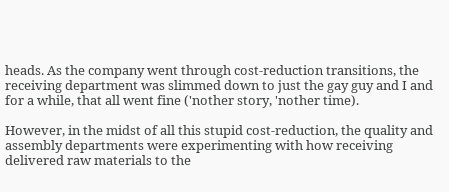heads. As the company went through cost-reduction transitions, the receiving department was slimmed down to just the gay guy and I and for a while, that all went fine ('nother story, 'nother time).

However, in the midst of all this stupid cost-reduction, the quality and assembly departments were experimenting with how receiving delivered raw materials to the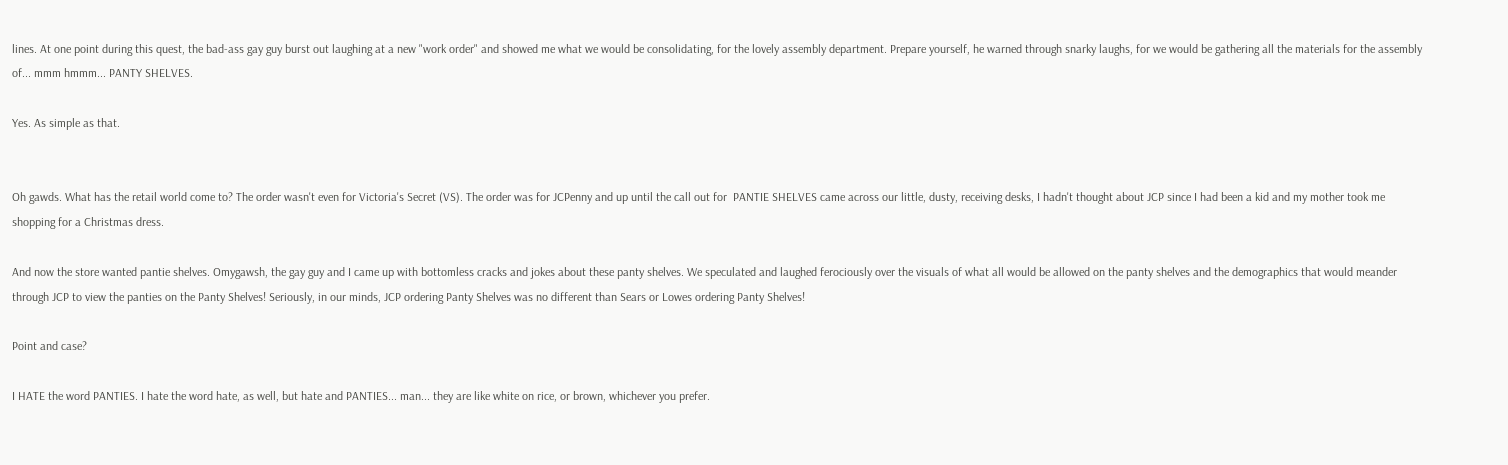lines. At one point during this quest, the bad-ass gay guy burst out laughing at a new "work order" and showed me what we would be consolidating, for the lovely assembly department. Prepare yourself, he warned through snarky laughs, for we would be gathering all the materials for the assembly of... mmm hmmm... PANTY SHELVES.

Yes. As simple as that.


Oh gawds. What has the retail world come to? The order wasn't even for Victoria's Secret (VS). The order was for JCPenny and up until the call out for  PANTIE SHELVES came across our little, dusty, receiving desks, I hadn't thought about JCP since I had been a kid and my mother took me shopping for a Christmas dress.

And now the store wanted pantie shelves. Omygawsh, the gay guy and I came up with bottomless cracks and jokes about these panty shelves. We speculated and laughed ferociously over the visuals of what all would be allowed on the panty shelves and the demographics that would meander through JCP to view the panties on the Panty Shelves! Seriously, in our minds, JCP ordering Panty Shelves was no different than Sears or Lowes ordering Panty Shelves!

Point and case?

I HATE the word PANTIES. I hate the word hate, as well, but hate and PANTIES... man... they are like white on rice, or brown, whichever you prefer.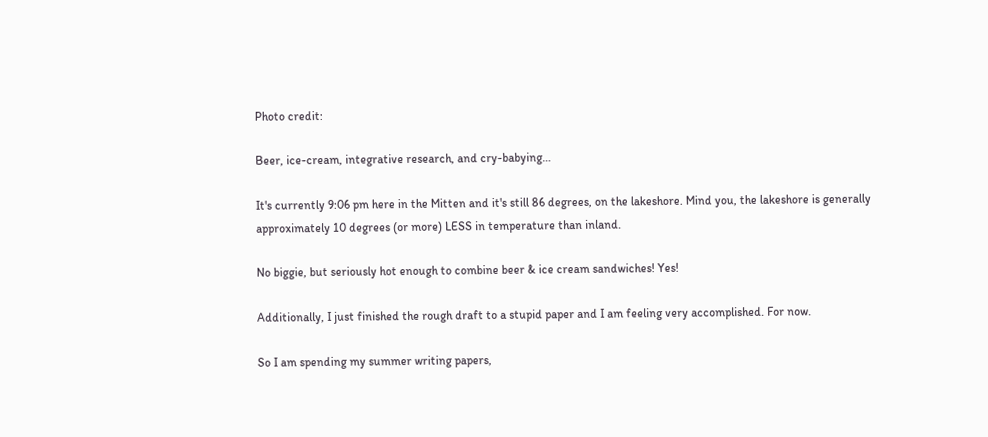Photo credit:

Beer, ice-cream, integrative research, and cry-babying…

It's currently 9:06 pm here in the Mitten and it's still 86 degrees, on the lakeshore. Mind you, the lakeshore is generally approximately 10 degrees (or more) LESS in temperature than inland.

No biggie, but seriously hot enough to combine beer & ice cream sandwiches! Yes!

Additionally, I just finished the rough draft to a stupid paper and I am feeling very accomplished. For now.

So I am spending my summer writing papers,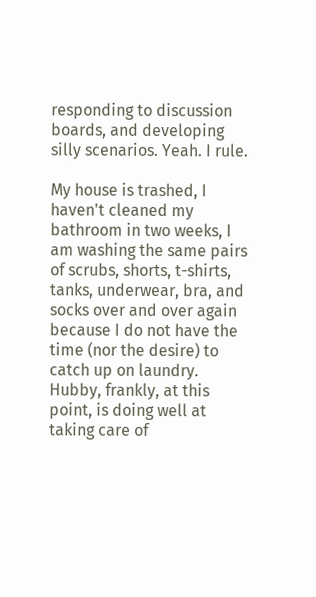responding to discussion boards, and developing silly scenarios. Yeah. I rule.

My house is trashed, I haven't cleaned my bathroom in two weeks, I am washing the same pairs of scrubs, shorts, t-shirts, tanks, underwear, bra, and socks over and over again because I do not have the time (nor the desire) to catch up on laundry. Hubby, frankly, at this point, is doing well at taking care of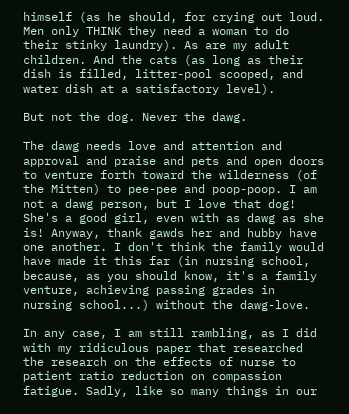himself (as he should, for crying out loud. Men only THINK they need a woman to do their stinky laundry). As are my adult children. And the cats (as long as their dish is filled, litter-pool scooped, and water dish at a satisfactory level).

But not the dog. Never the dawg.

The dawg needs love and attention and approval and praise and pets and open doors to venture forth toward the wilderness (of the Mitten) to pee-pee and poop-poop. I am not a dawg person, but I love that dog! She's a good girl, even with as dawg as she is! Anyway, thank gawds her and hubby have one another. I don't think the family would have made it this far (in nursing school, because, as you should know, it's a family venture, achieving passing grades in nursing school...) without the dawg-love.

In any case, I am still rambling, as I did with my ridiculous paper that researched the research on the effects of nurse to patient ratio reduction on compassion fatigue. Sadly, like so many things in our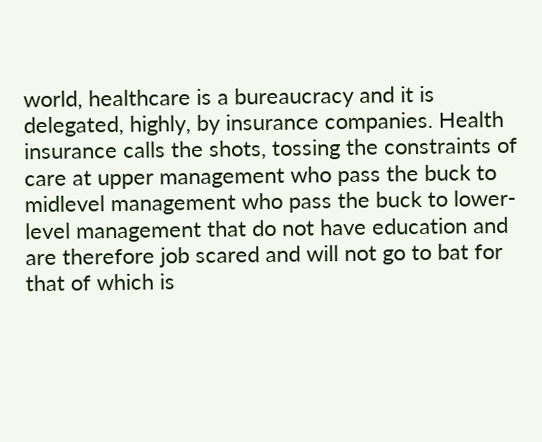world, healthcare is a bureaucracy and it is delegated, highly, by insurance companies. Health insurance calls the shots, tossing the constraints of care at upper management who pass the buck to midlevel management who pass the buck to lower-level management that do not have education and are therefore job scared and will not go to bat for that of which is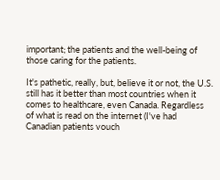important; the patients and the well-being of those caring for the patients.

It's pathetic, really, but, believe it or not, the U.S. still has it better than most countries when it comes to healthcare, even Canada. Regardless of what is read on the internet (I've had Canadian patients vouch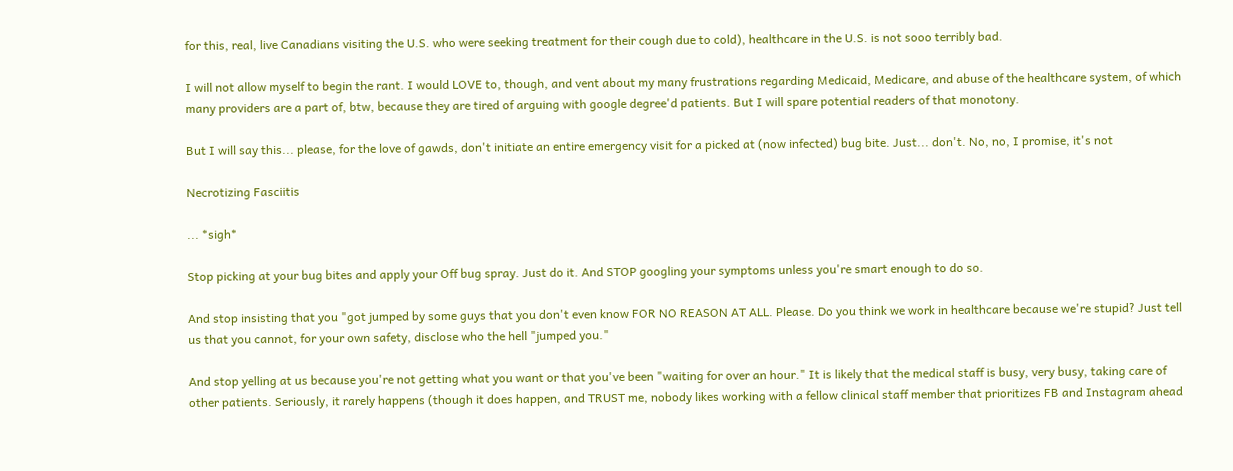for this, real, live Canadians visiting the U.S. who were seeking treatment for their cough due to cold), healthcare in the U.S. is not sooo terribly bad.

I will not allow myself to begin the rant. I would LOVE to, though, and vent about my many frustrations regarding Medicaid, Medicare, and abuse of the healthcare system, of which many providers are a part of, btw, because they are tired of arguing with google degree'd patients. But I will spare potential readers of that monotony.

But I will say this... please, for the love of gawds, don't initiate an entire emergency visit for a picked at (now infected) bug bite. Just... don't. No, no, I promise, it's not

Necrotizing Fasciitis

... *sigh*

Stop picking at your bug bites and apply your Off bug spray. Just do it. And STOP googling your symptoms unless you're smart enough to do so.

And stop insisting that you "got jumped by some guys that you don't even know FOR NO REASON AT ALL. Please. Do you think we work in healthcare because we're stupid? Just tell us that you cannot, for your own safety, disclose who the hell "jumped you."

And stop yelling at us because you're not getting what you want or that you've been "waiting for over an hour." It is likely that the medical staff is busy, very busy, taking care of other patients. Seriously, it rarely happens (though it does happen, and TRUST me, nobody likes working with a fellow clinical staff member that prioritizes FB and Instagram ahead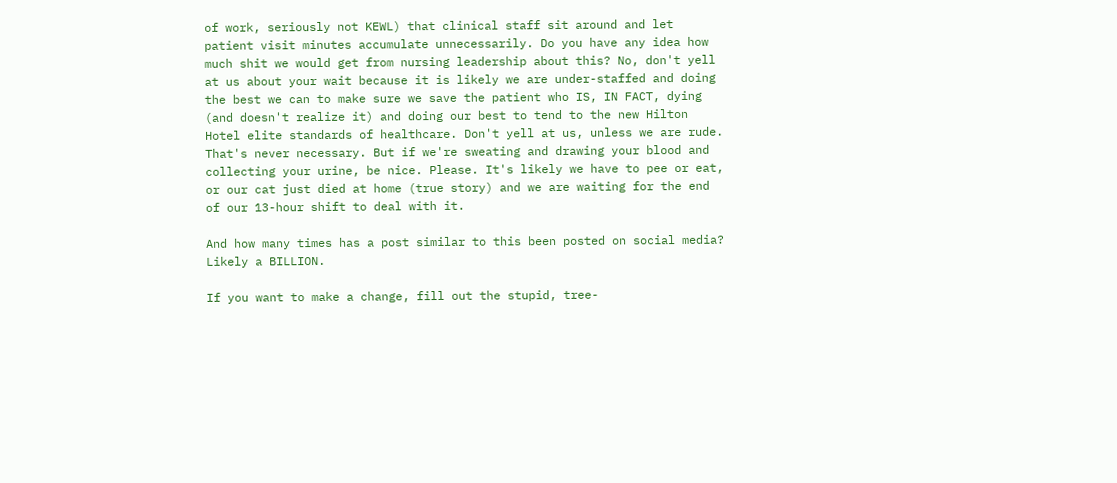of work, seriously not KEWL) that clinical staff sit around and let patient visit minutes accumulate unnecessarily. Do you have any idea how much shit we would get from nursing leadership about this? No, don't yell at us about your wait because it is likely we are under-staffed and doing the best we can to make sure we save the patient who IS, IN FACT, dying (and doesn't realize it) and doing our best to tend to the new Hilton Hotel elite standards of healthcare. Don't yell at us, unless we are rude. That's never necessary. But if we're sweating and drawing your blood and collecting your urine, be nice. Please. It's likely we have to pee or eat, or our cat just died at home (true story) and we are waiting for the end of our 13-hour shift to deal with it.

And how many times has a post similar to this been posted on social media? Likely a BILLION.

If you want to make a change, fill out the stupid, tree-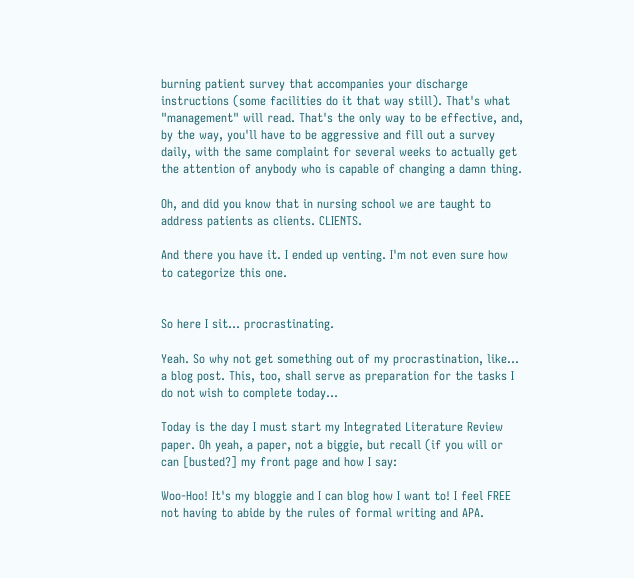burning patient survey that accompanies your discharge instructions (some facilities do it that way still). That's what "management" will read. That's the only way to be effective, and, by the way, you'll have to be aggressive and fill out a survey daily, with the same complaint for several weeks to actually get the attention of anybody who is capable of changing a damn thing.

Oh, and did you know that in nursing school we are taught to address patients as clients. CLIENTS.

And there you have it. I ended up venting. I'm not even sure how to categorize this one.


So here I sit… procrastinating.

Yeah. So why not get something out of my procrastination, like... a blog post. This, too, shall serve as preparation for the tasks I do not wish to complete today...

Today is the day I must start my Integrated Literature Review paper. Oh yeah, a paper, not a biggie, but recall (if you will or can [busted?] my front page and how I say:

Woo-Hoo! It's my bloggie and I can blog how I want to! I feel FREE not having to abide by the rules of formal writing and APA.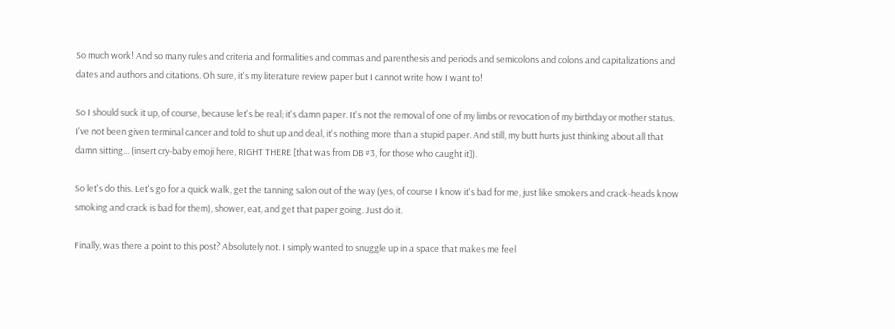So much work! And so many rules and criteria and formalities and commas and parenthesis and periods and semicolons and colons and capitalizations and dates and authors and citations. Oh sure, it's my literature review paper but I cannot write how I want to!

So I should suck it up, of course, because let's be real; it's damn paper. It's not the removal of one of my limbs or revocation of my birthday or mother status. I've not been given terminal cancer and told to shut up and deal, it's nothing more than a stupid paper. And still, my butt hurts just thinking about all that damn sitting... (insert cry-baby emoji here, RIGHT THERE [that was from DB #3, for those who caught it]).

So let's do this. Let's go for a quick walk, get the tanning salon out of the way (yes, of course I know it's bad for me, just like smokers and crack-heads know smoking and crack is bad for them), shower, eat, and get that paper going. Just do it.

Finally, was there a point to this post? Absolutely not. I simply wanted to snuggle up in a space that makes me feel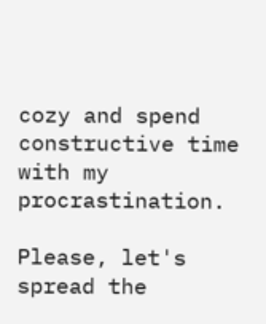cozy and spend constructive time with my procrastination.

Please, let's spread the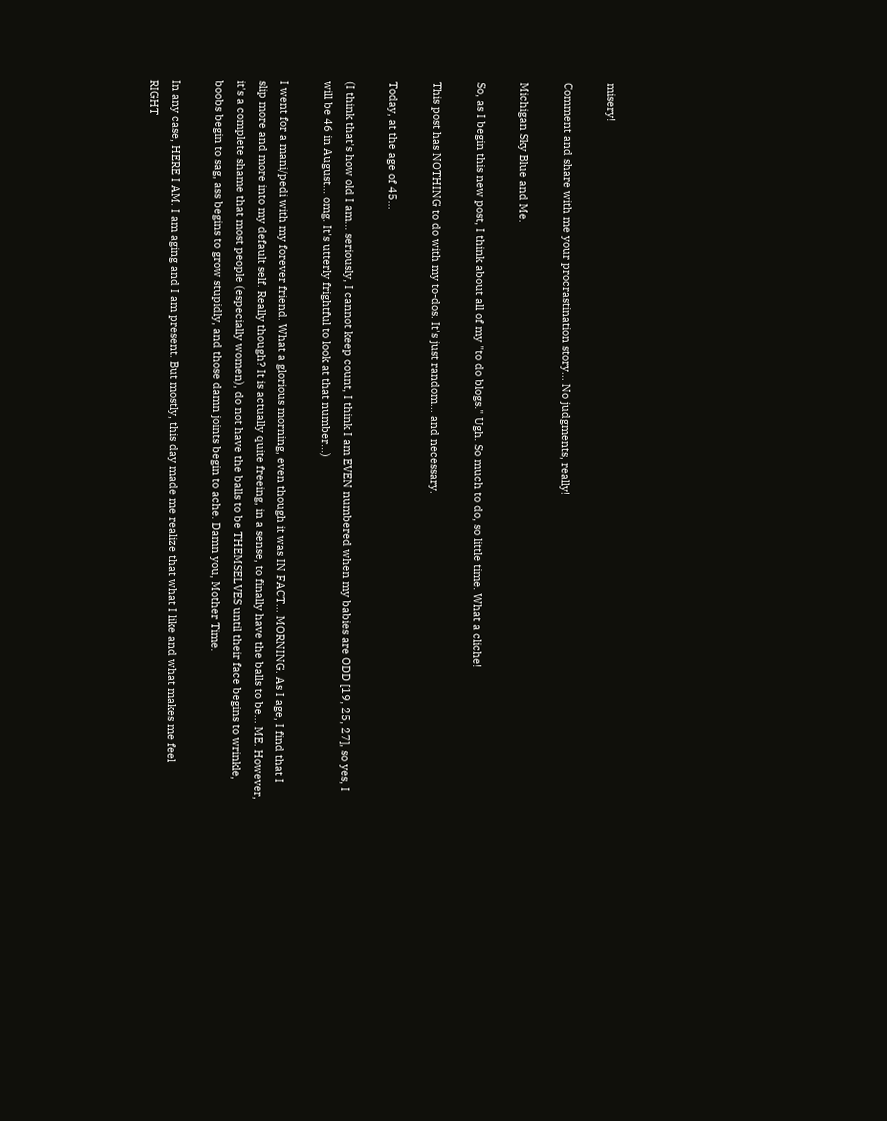misery!

Comment and share with me your procrastination story... No judgments, really!

Michigan Sky Blue and Me.

So, as I begin this new post, I think about all of my "to do blogs." Ugh. So much to do, so little time. What a cliche!

This post has NOTHING to do with my to-dos. It's just random... and necessary.

Today, at the age of 45...

(I think that's how old I am... seriously, I cannot keep count, I think I am EVEN numbered when my babies are ODD [19, 25, 27], so yes, I will be 46 in August... omg. It's utterly frightful to look at that number...)

I went for a mani/pedi with my forever friend. What a glorious morning, even though it was IN FACT... MORNING. As I age, I find that I slip more and more into my default self. Really though? It is actually quite freeing, in a sense, to finally have the balls to be... ME. However, it's a complete shame that most people (especially women), do not have the balls to be THEMSELVES until their face begins to wrinkle, boobs begin to sag, ass begins to grow stupidly, and those damn joints begin to ache. Damn you, Mother Time.

In any case, HERE I AM. I am aging and I am present. But mostly, this day made me realize that what I like and what makes me feel RIGHT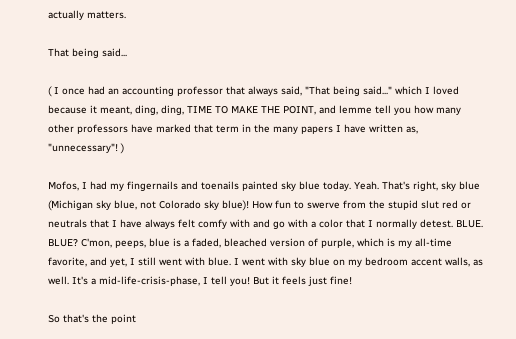actually matters.

That being said...

( I once had an accounting professor that always said, "That being said..." which I loved because it meant, ding, ding, TIME TO MAKE THE POINT, and lemme tell you how many other professors have marked that term in the many papers I have written as, "unnecessary"! )

Mofos, I had my fingernails and toenails painted sky blue today. Yeah. That's right, sky blue (Michigan sky blue, not Colorado sky blue)! How fun to swerve from the stupid slut red or neutrals that I have always felt comfy with and go with a color that I normally detest. BLUE. BLUE? C'mon, peeps, blue is a faded, bleached version of purple, which is my all-time favorite, and yet, I still went with blue. I went with sky blue on my bedroom accent walls, as well. It's a mid-life-crisis-phase, I tell you! But it feels just fine!

So that's the point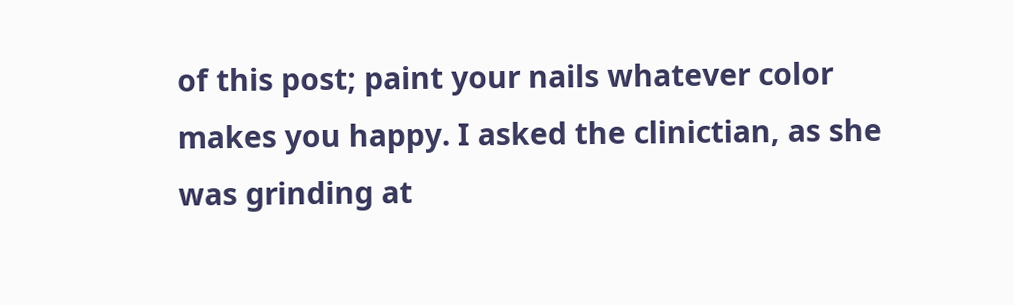of this post; paint your nails whatever color makes you happy. I asked the clinictian, as she was grinding at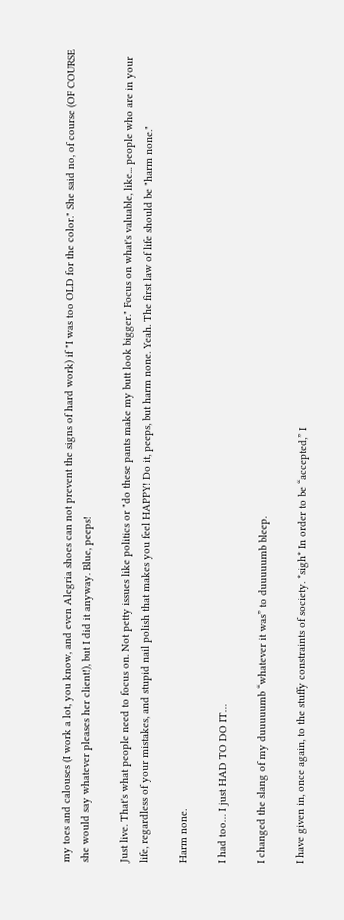my toes and calouses (I work a lot, you know, and even Alegria shoes can not prevent the signs of hard work) if "I was too OLD for the color." She said no, of course (OF COURSE she would say whatever pleases her client!), but I did it anyway. Blue, peeps!

Just live. That's what people need to focus on. Not petty issues like politics or "do these pants make my butt look bigger." Focus on what's valuable, like... people who are in your life, regardless of your mistakes, and stupid nail polish that makes you feel HAPPY! Do it, peeps, but harm none. Yeah. The first law of life should be "harm none."

Harm none.

I had too… I just HAD TO DO IT…

I changed the slang of my duuuuumb “whatever it was” to duuuuumb bleep.

I have given in, once again, to the stuffy constraints of society. *sigh* In order to be “accepted,” I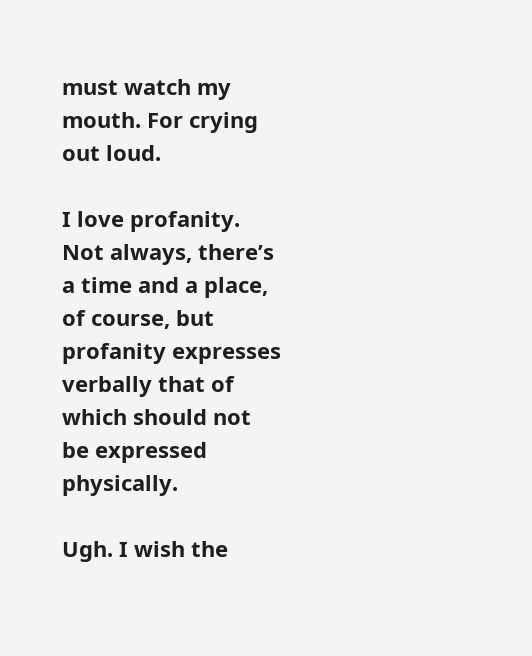must watch my mouth. For crying out loud.

I love profanity. Not always, there’s a time and a place, of course, but profanity expresses verbally that of which should not be expressed physically.

Ugh. I wish the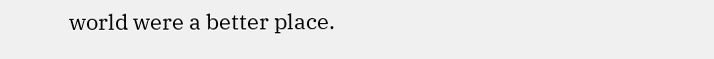world were a better place.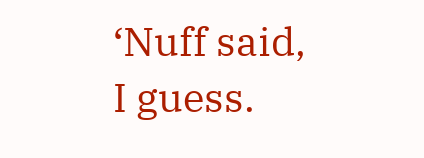‘Nuff said, I guess.